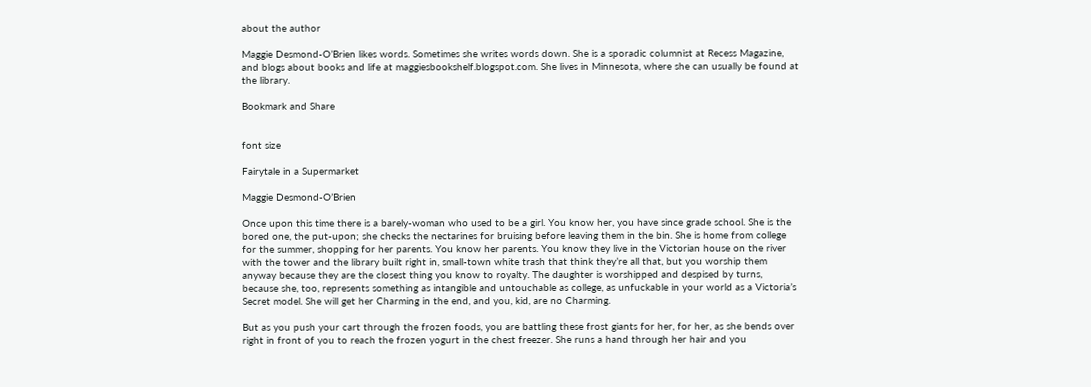about the author

Maggie Desmond-O’Brien likes words. Sometimes she writes words down. She is a sporadic columnist at Recess Magazine, and blogs about books and life at maggiesbookshelf.blogspot.com. She lives in Minnesota, where she can usually be found at the library.

Bookmark and Share


font size

Fairytale in a Supermarket

Maggie Desmond-O’Brien

Once upon this time there is a barely-woman who used to be a girl. You know her, you have since grade school. She is the bored one, the put-upon; she checks the nectarines for bruising before leaving them in the bin. She is home from college for the summer, shopping for her parents. You know her parents. You know they live in the Victorian house on the river with the tower and the library built right in, small-town white trash that think they’re all that, but you worship them anyway because they are the closest thing you know to royalty. The daughter is worshipped and despised by turns, because she, too, represents something as intangible and untouchable as college, as unfuckable in your world as a Victoria’s Secret model. She will get her Charming in the end, and you, kid, are no Charming.

But as you push your cart through the frozen foods, you are battling these frost giants for her, for her, as she bends over right in front of you to reach the frozen yogurt in the chest freezer. She runs a hand through her hair and you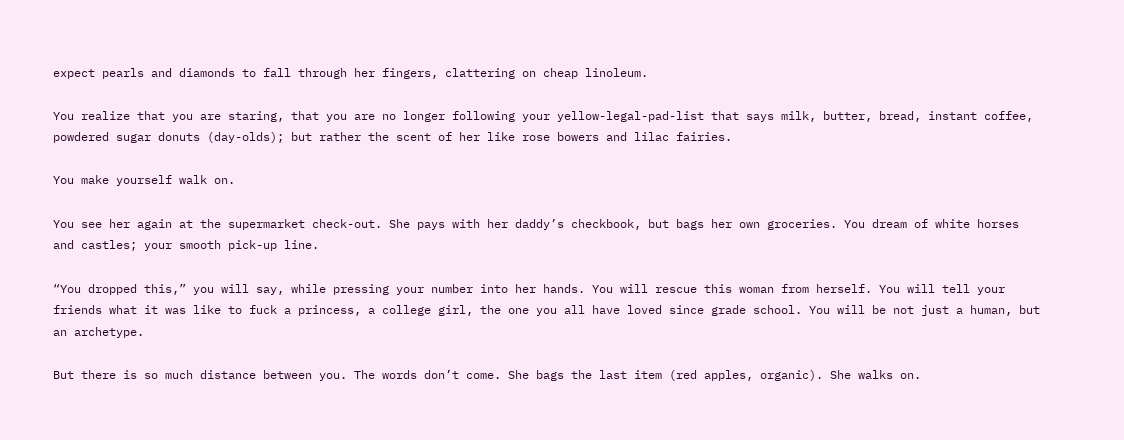expect pearls and diamonds to fall through her fingers, clattering on cheap linoleum.

You realize that you are staring, that you are no longer following your yellow-legal-pad-list that says milk, butter, bread, instant coffee, powdered sugar donuts (day-olds); but rather the scent of her like rose bowers and lilac fairies.

You make yourself walk on.

You see her again at the supermarket check-out. She pays with her daddy’s checkbook, but bags her own groceries. You dream of white horses and castles; your smooth pick-up line.

“You dropped this,” you will say, while pressing your number into her hands. You will rescue this woman from herself. You will tell your friends what it was like to fuck a princess, a college girl, the one you all have loved since grade school. You will be not just a human, but an archetype.

But there is so much distance between you. The words don’t come. She bags the last item (red apples, organic). She walks on.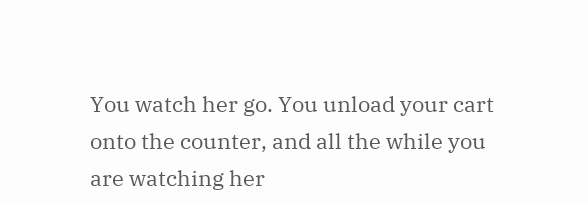You watch her go. You unload your cart onto the counter, and all the while you are watching her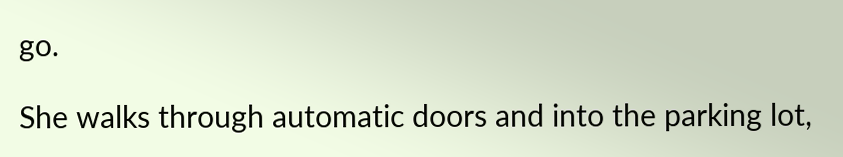go.

She walks through automatic doors and into the parking lot,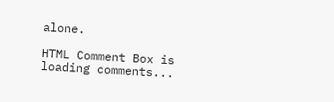alone.

HTML Comment Box is loading comments...